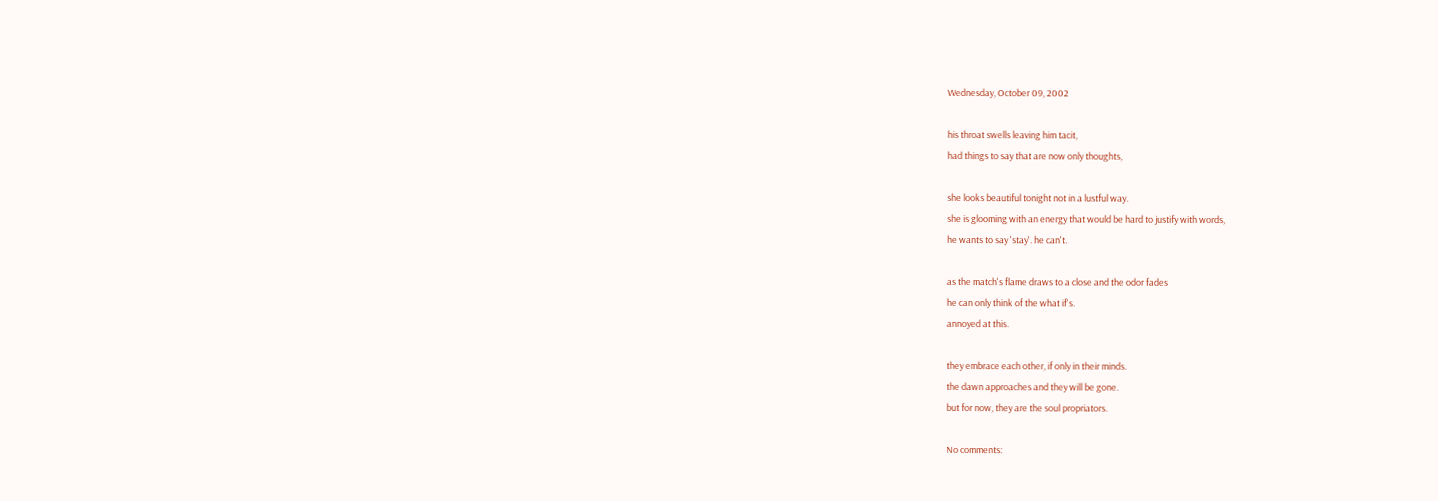Wednesday, October 09, 2002

his throat swells leaving him tacit,
had things to say that are now only thoughts,

she looks beautiful tonight not in a lustful way.
she is glooming with an energy that would be hard to justify with words,
he wants to say 'stay'. he can't.

as the match's flame draws to a close and the odor fades
he can only think of the what if's.
annoyed at this.

they embrace each other, if only in their minds.
the dawn approaches and they will be gone.
but for now, they are the soul propriators.

No comments: